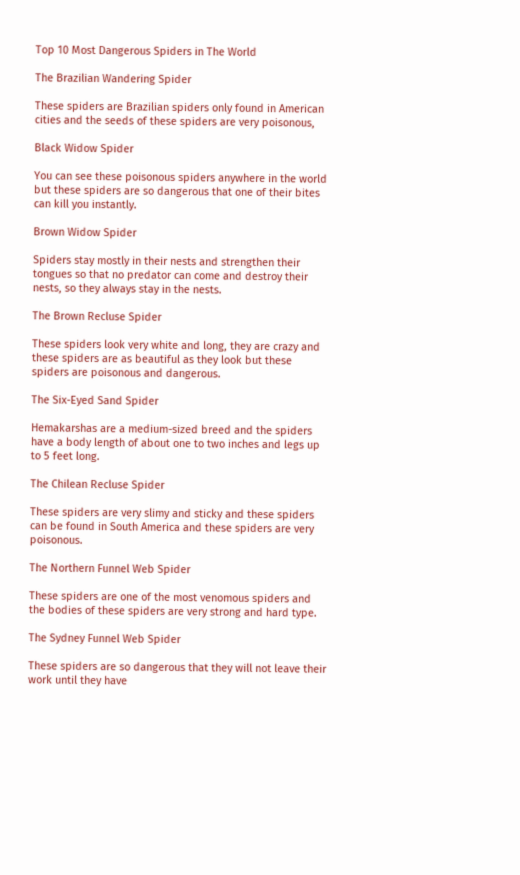Top 10 Most Dangerous Spiders in The World

The Brazilian Wandering Spider

These spiders are Brazilian spiders only found in American cities and the seeds of these spiders are very poisonous,

Black Widow Spider

You can see these poisonous spiders anywhere in the world but these spiders are so dangerous that one of their bites can kill you instantly.

Brown Widow Spider

Spiders stay mostly in their nests and strengthen their tongues so that no predator can come and destroy their nests, so they always stay in the nests.

The Brown Recluse Spider

These spiders look very white and long, they are crazy and these spiders are as beautiful as they look but these spiders are poisonous and dangerous.

The Six-Eyed Sand Spider

Hemakarshas are a medium-sized breed and the spiders have a body length of about one to two inches and legs up to 5 feet long.

The Chilean Recluse Spider

These spiders are very slimy and sticky and these spiders can be found in South America and these spiders are very poisonous.

The Northern Funnel Web Spider

These spiders are one of the most venomous spiders and the bodies of these spiders are very strong and hard type.

The Sydney Funnel Web Spider

These spiders are so dangerous that they will not leave their work until they have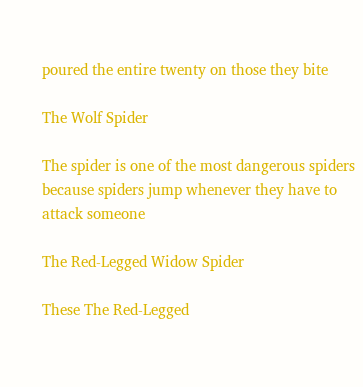poured the entire twenty on those they bite

The Wolf Spider

The spider is one of the most dangerous spiders because spiders jump whenever they have to attack someone

The Red-Legged Widow Spider

These The Red-Legged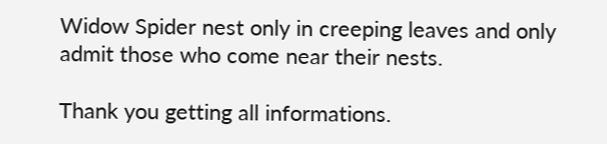Widow Spider nest only in creeping leaves and only admit those who come near their nests.

Thank you getting all informations.